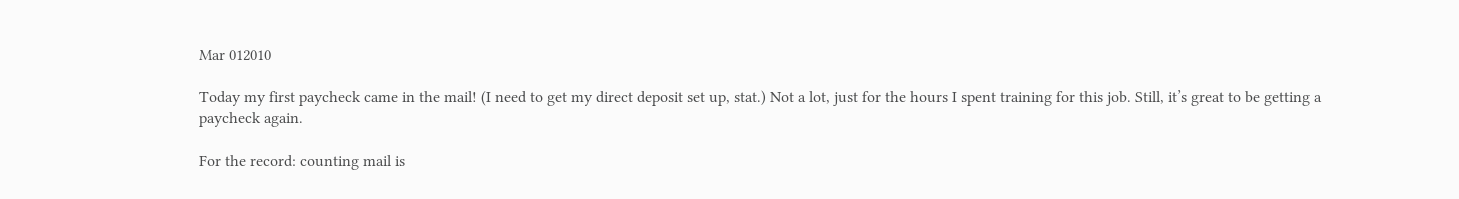Mar 012010

Today my first paycheck came in the mail! (I need to get my direct deposit set up, stat.) Not a lot, just for the hours I spent training for this job. Still, it’s great to be getting a paycheck again.

For the record: counting mail is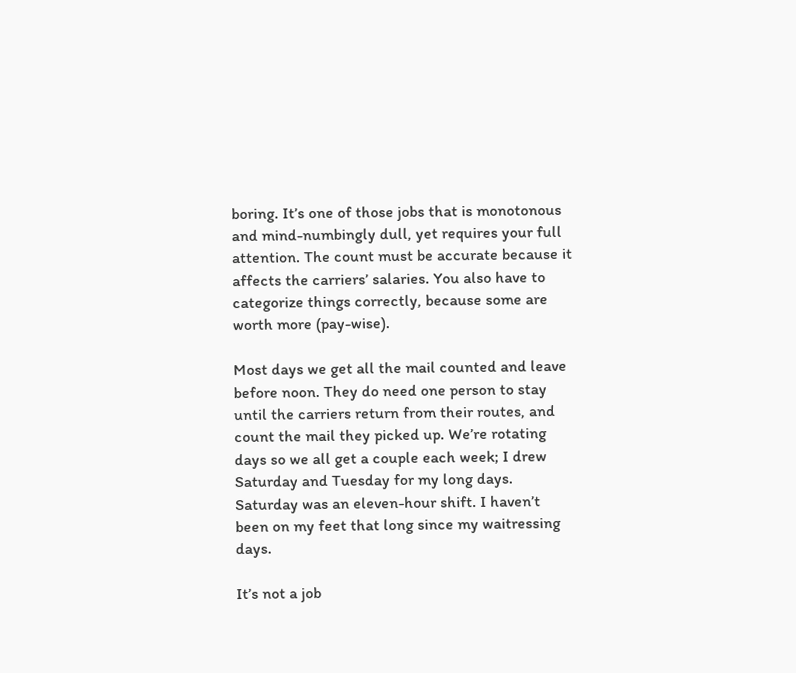boring. It’s one of those jobs that is monotonous and mind-numbingly dull, yet requires your full attention. The count must be accurate because it affects the carriers’ salaries. You also have to categorize things correctly, because some are worth more (pay-wise).

Most days we get all the mail counted and leave before noon. They do need one person to stay until the carriers return from their routes, and count the mail they picked up. We’re rotating days so we all get a couple each week; I drew Saturday and Tuesday for my long days. Saturday was an eleven-hour shift. I haven’t been on my feet that long since my waitressing days.

It’s not a job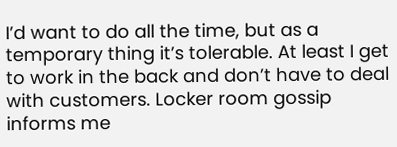I’d want to do all the time, but as a temporary thing it’s tolerable. At least I get to work in the back and don’t have to deal with customers. Locker room gossip informs me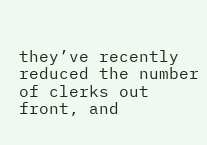they’ve recently reduced the number of clerks out front, and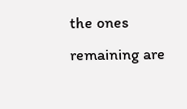the ones remaining are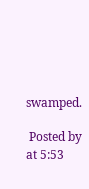swamped.

 Posted by at 5:53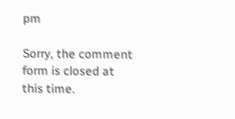pm

Sorry, the comment form is closed at this time.